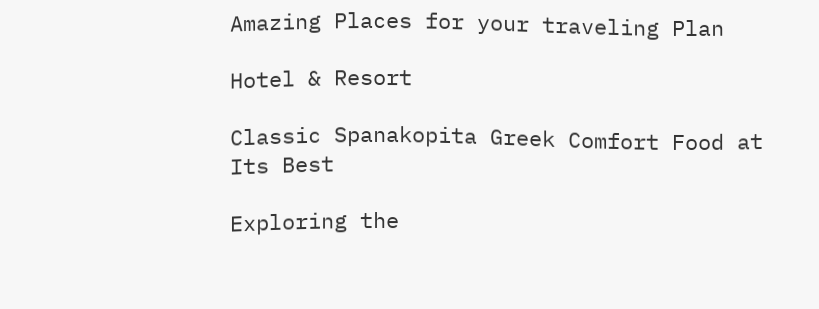Amazing Places for your traveling Plan

Hotel & Resort

Classic Spanakopita Greek Comfort Food at Its Best

Exploring the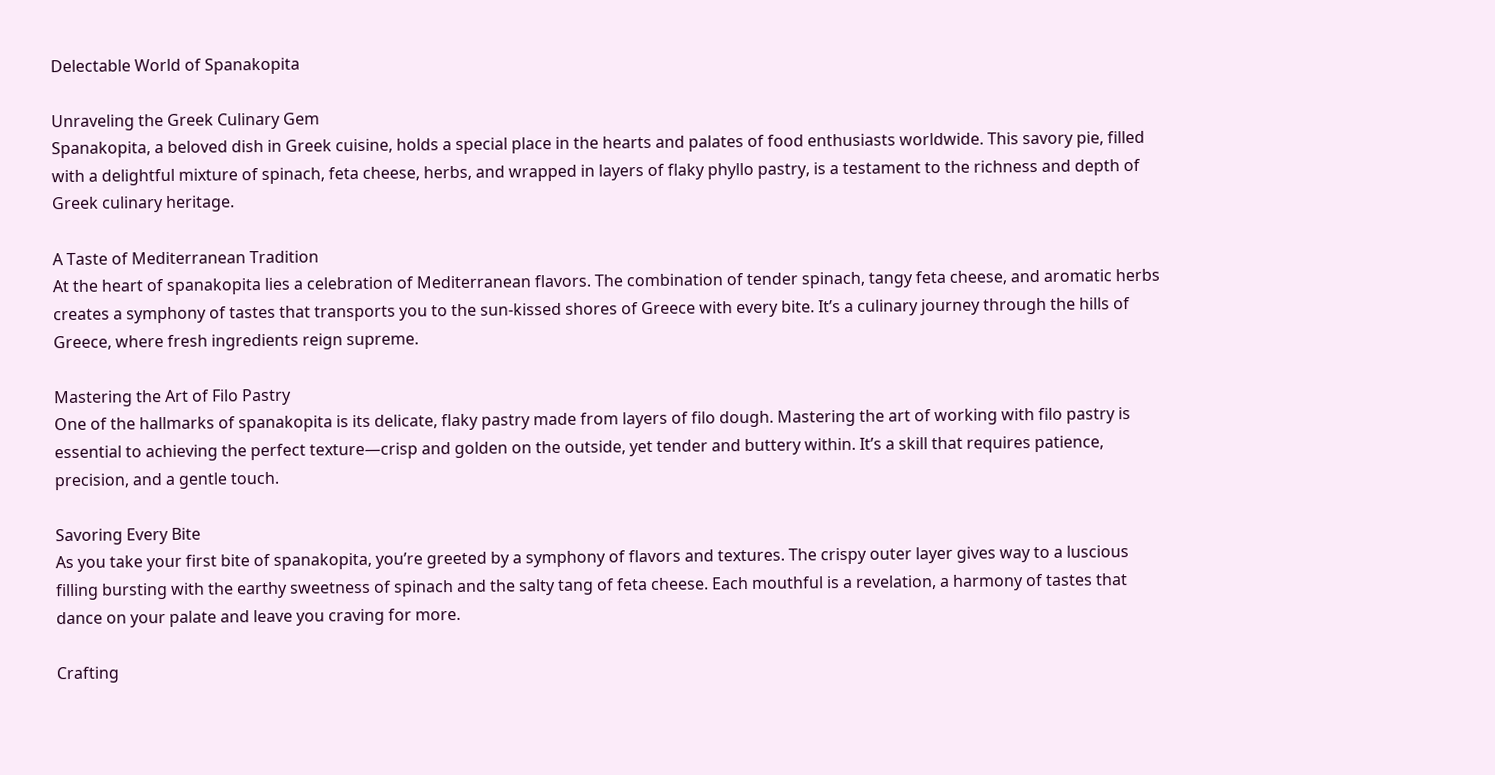Delectable World of Spanakopita

Unraveling the Greek Culinary Gem
Spanakopita, a beloved dish in Greek cuisine, holds a special place in the hearts and palates of food enthusiasts worldwide. This savory pie, filled with a delightful mixture of spinach, feta cheese, herbs, and wrapped in layers of flaky phyllo pastry, is a testament to the richness and depth of Greek culinary heritage.

A Taste of Mediterranean Tradition
At the heart of spanakopita lies a celebration of Mediterranean flavors. The combination of tender spinach, tangy feta cheese, and aromatic herbs creates a symphony of tastes that transports you to the sun-kissed shores of Greece with every bite. It’s a culinary journey through the hills of Greece, where fresh ingredients reign supreme.

Mastering the Art of Filo Pastry
One of the hallmarks of spanakopita is its delicate, flaky pastry made from layers of filo dough. Mastering the art of working with filo pastry is essential to achieving the perfect texture—crisp and golden on the outside, yet tender and buttery within. It’s a skill that requires patience, precision, and a gentle touch.

Savoring Every Bite
As you take your first bite of spanakopita, you’re greeted by a symphony of flavors and textures. The crispy outer layer gives way to a luscious filling bursting with the earthy sweetness of spinach and the salty tang of feta cheese. Each mouthful is a revelation, a harmony of tastes that dance on your palate and leave you craving for more.

Crafting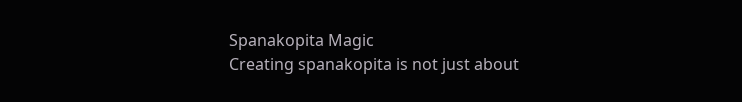Spanakopita Magic
Creating spanakopita is not just about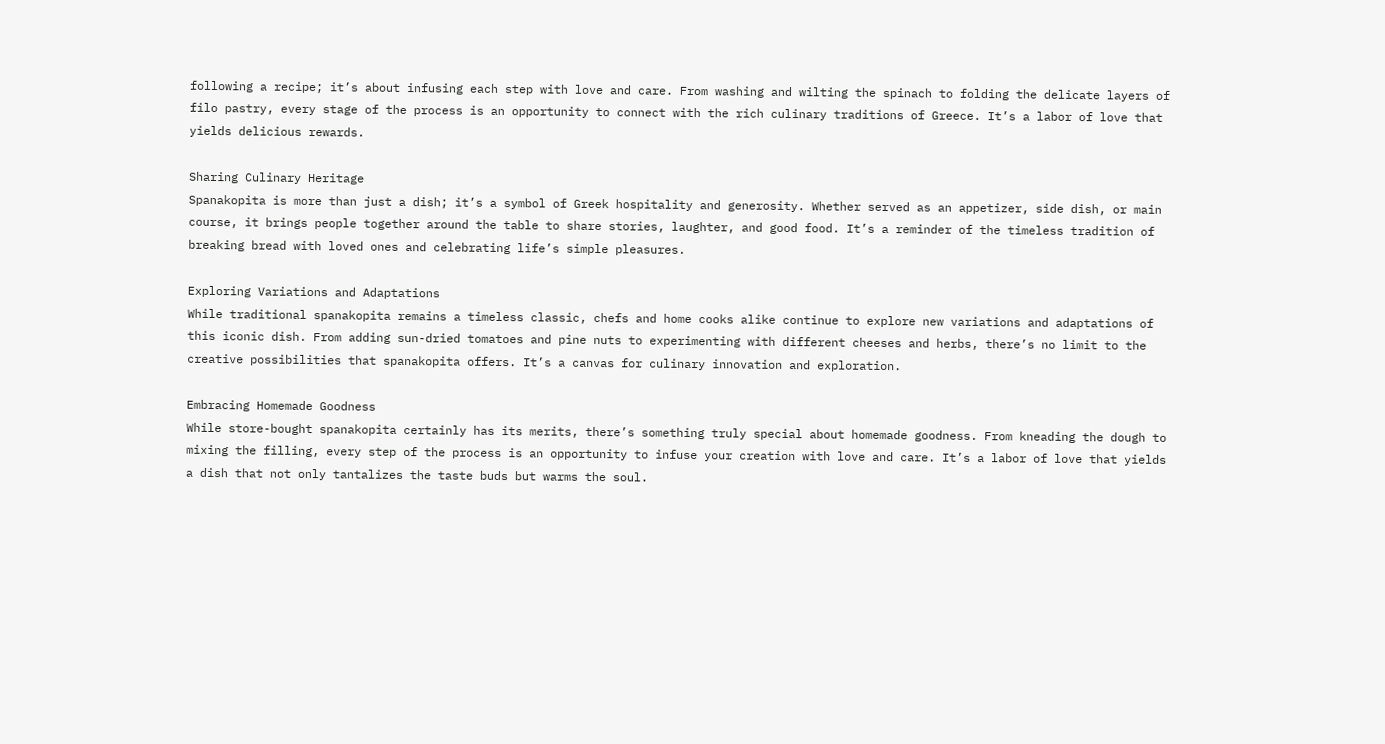following a recipe; it’s about infusing each step with love and care. From washing and wilting the spinach to folding the delicate layers of filo pastry, every stage of the process is an opportunity to connect with the rich culinary traditions of Greece. It’s a labor of love that yields delicious rewards.

Sharing Culinary Heritage
Spanakopita is more than just a dish; it’s a symbol of Greek hospitality and generosity. Whether served as an appetizer, side dish, or main course, it brings people together around the table to share stories, laughter, and good food. It’s a reminder of the timeless tradition of breaking bread with loved ones and celebrating life’s simple pleasures.

Exploring Variations and Adaptations
While traditional spanakopita remains a timeless classic, chefs and home cooks alike continue to explore new variations and adaptations of this iconic dish. From adding sun-dried tomatoes and pine nuts to experimenting with different cheeses and herbs, there’s no limit to the creative possibilities that spanakopita offers. It’s a canvas for culinary innovation and exploration.

Embracing Homemade Goodness
While store-bought spanakopita certainly has its merits, there’s something truly special about homemade goodness. From kneading the dough to mixing the filling, every step of the process is an opportunity to infuse your creation with love and care. It’s a labor of love that yields a dish that not only tantalizes the taste buds but warms the soul.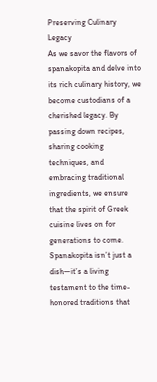Preserving Culinary Legacy
As we savor the flavors of spanakopita and delve into its rich culinary history, we become custodians of a cherished legacy. By passing down recipes, sharing cooking techniques, and embracing traditional ingredients, we ensure that the spirit of Greek cuisine lives on for generations to come. Spanakopita isn’t just a dish—it’s a living testament to the time-honored traditions that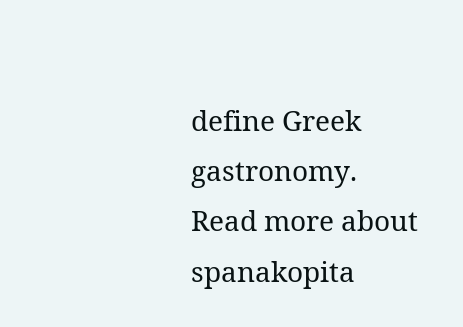define Greek gastronomy. Read more about spanakopita